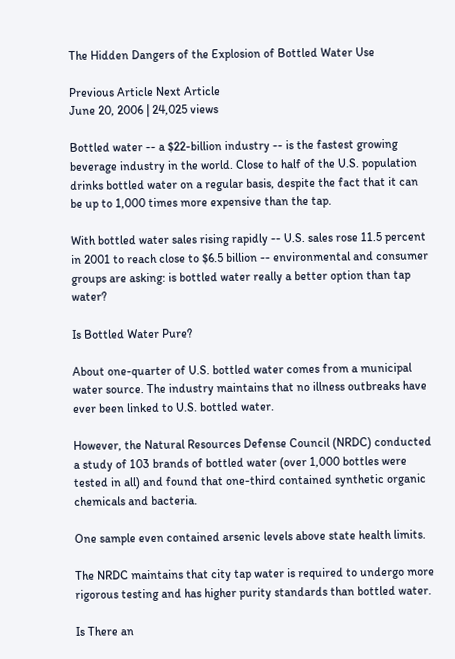The Hidden Dangers of the Explosion of Bottled Water Use

Previous Article Next Article
June 20, 2006 | 24,025 views

Bottled water -- a $22-billion industry -- is the fastest growing beverage industry in the world. Close to half of the U.S. population drinks bottled water on a regular basis, despite the fact that it can be up to 1,000 times more expensive than the tap.

With bottled water sales rising rapidly -- U.S. sales rose 11.5 percent in 2001 to reach close to $6.5 billion -- environmental and consumer groups are asking: is bottled water really a better option than tap water?

Is Bottled Water Pure?

About one-quarter of U.S. bottled water comes from a municipal water source. The industry maintains that no illness outbreaks have ever been linked to U.S. bottled water.

However, the Natural Resources Defense Council (NRDC) conducted a study of 103 brands of bottled water (over 1,000 bottles were tested in all) and found that one-third contained synthetic organic chemicals and bacteria.

One sample even contained arsenic levels above state health limits.

The NRDC maintains that city tap water is required to undergo more rigorous testing and has higher purity standards than bottled water.

Is There an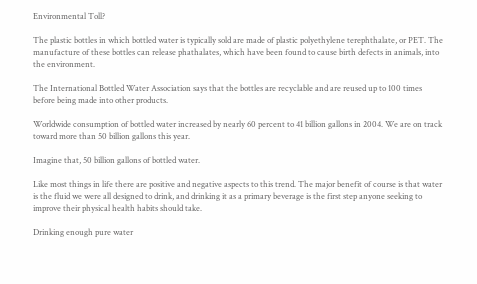Environmental Toll?

The plastic bottles in which bottled water is typically sold are made of plastic polyethylene terephthalate, or PET. The manufacture of these bottles can release phathalates, which have been found to cause birth defects in animals, into the environment.

The International Bottled Water Association says that the bottles are recyclable and are reused up to 100 times before being made into other products.

Worldwide consumption of bottled water increased by nearly 60 percent to 41 billion gallons in 2004. We are on track toward more than 50 billion gallons this year.

Imagine that, 50 billion gallons of bottled water.

Like most things in life there are positive and negative aspects to this trend. The major benefit of course is that water is the fluid we were all designed to drink, and drinking it as a primary beverage is the first step anyone seeking to improve their physical health habits should take.

Drinking enough pure water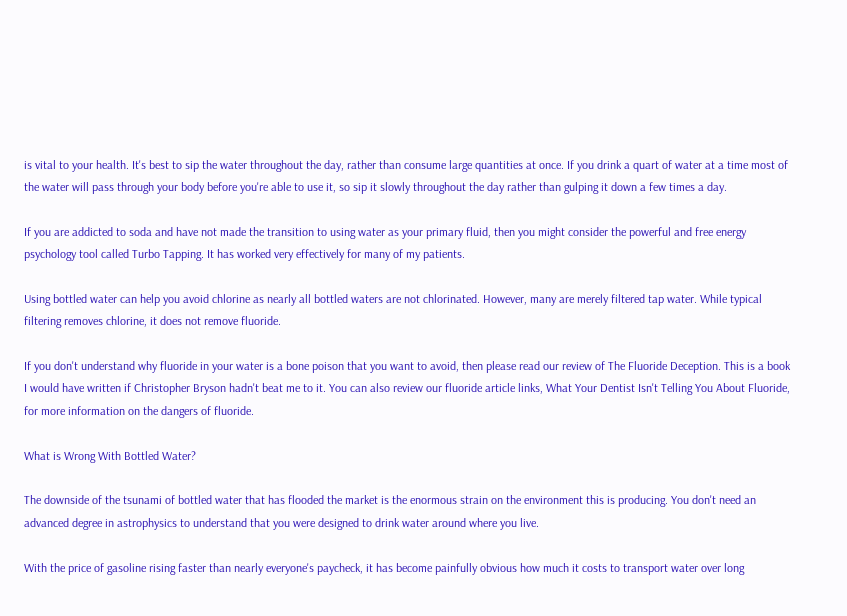is vital to your health. It's best to sip the water throughout the day, rather than consume large quantities at once. If you drink a quart of water at a time most of the water will pass through your body before you're able to use it, so sip it slowly throughout the day rather than gulping it down a few times a day.

If you are addicted to soda and have not made the transition to using water as your primary fluid, then you might consider the powerful and free energy psychology tool called Turbo Tapping. It has worked very effectively for many of my patients.

Using bottled water can help you avoid chlorine as nearly all bottled waters are not chlorinated. However, many are merely filtered tap water. While typical filtering removes chlorine, it does not remove fluoride.

If you don't understand why fluoride in your water is a bone poison that you want to avoid, then please read our review of The Fluoride Deception. This is a book I would have written if Christopher Bryson hadn't beat me to it. You can also review our fluoride article links, What Your Dentist Isn't Telling You About Fluoride, for more information on the dangers of fluoride.

What is Wrong With Bottled Water?

The downside of the tsunami of bottled water that has flooded the market is the enormous strain on the environment this is producing. You don't need an advanced degree in astrophysics to understand that you were designed to drink water around where you live.

With the price of gasoline rising faster than nearly everyone's paycheck, it has become painfully obvious how much it costs to transport water over long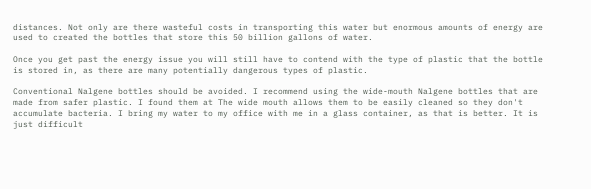distances. Not only are there wasteful costs in transporting this water but enormous amounts of energy are used to created the bottles that store this 50 billion gallons of water.

Once you get past the energy issue you will still have to contend with the type of plastic that the bottle is stored in, as there are many potentially dangerous types of plastic.

Conventional Nalgene bottles should be avoided. I recommend using the wide-mouth Nalgene bottles that are made from safer plastic. I found them at The wide mouth allows them to be easily cleaned so they don't accumulate bacteria. I bring my water to my office with me in a glass container, as that is better. It is just difficult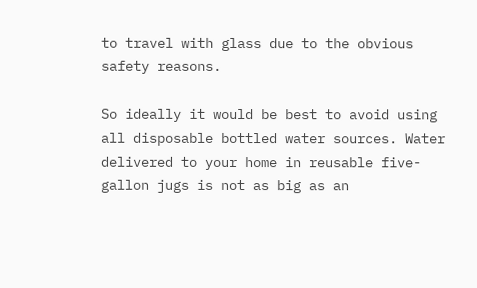to travel with glass due to the obvious safety reasons.

So ideally it would be best to avoid using all disposable bottled water sources. Water delivered to your home in reusable five-gallon jugs is not as big as an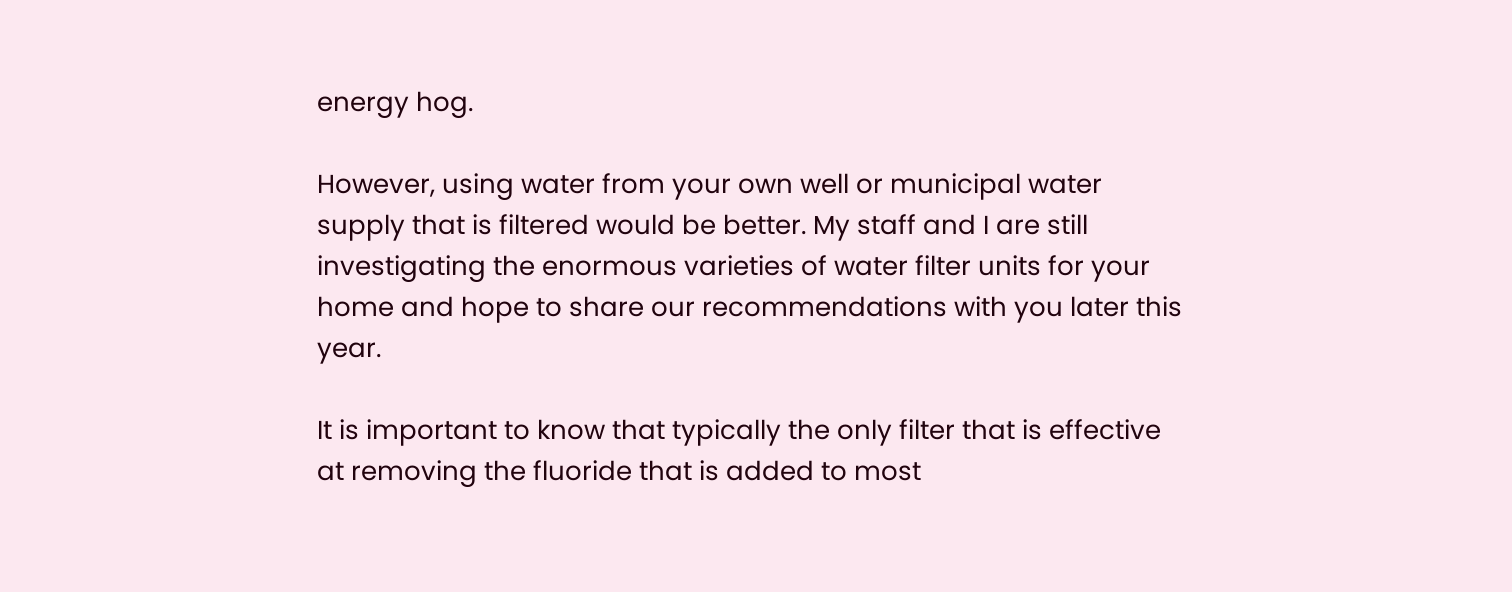energy hog.

However, using water from your own well or municipal water supply that is filtered would be better. My staff and I are still investigating the enormous varieties of water filter units for your home and hope to share our recommendations with you later this year.

It is important to know that typically the only filter that is effective at removing the fluoride that is added to most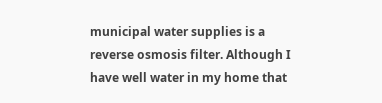municipal water supplies is a reverse osmosis filter. Although I have well water in my home that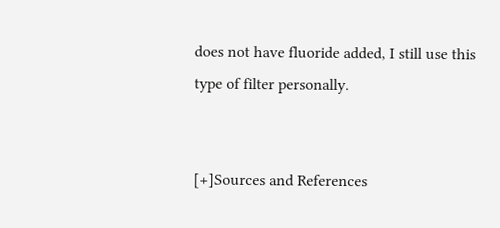does not have fluoride added, I still use this type of filter personally.


[+]Sources and References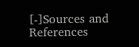[-]Sources and References